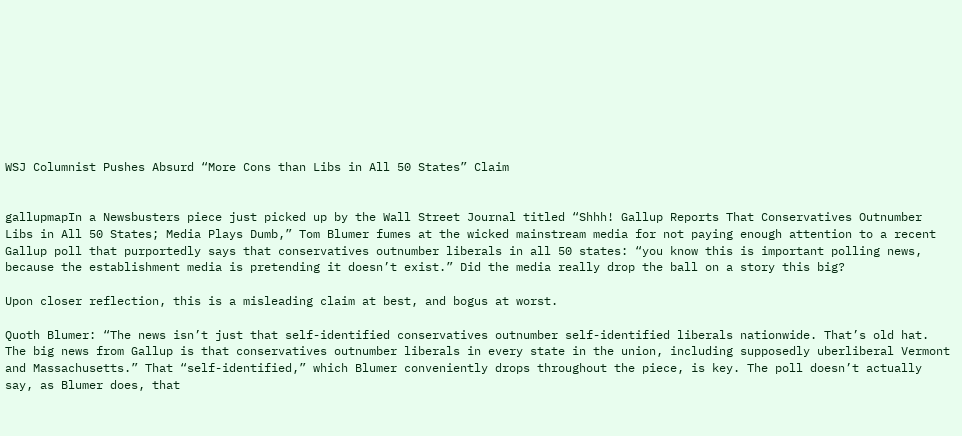WSJ Columnist Pushes Absurd “More Cons than Libs in All 50 States” Claim


gallupmapIn a Newsbusters piece just picked up by the Wall Street Journal titled “Shhh! Gallup Reports That Conservatives Outnumber Libs in All 50 States; Media Plays Dumb,” Tom Blumer fumes at the wicked mainstream media for not paying enough attention to a recent Gallup poll that purportedly says that conservatives outnumber liberals in all 50 states: “you know this is important polling news, because the establishment media is pretending it doesn’t exist.” Did the media really drop the ball on a story this big?

Upon closer reflection, this is a misleading claim at best, and bogus at worst.

Quoth Blumer: “The news isn’t just that self-identified conservatives outnumber self-identified liberals nationwide. That’s old hat. The big news from Gallup is that conservatives outnumber liberals in every state in the union, including supposedly uberliberal Vermont and Massachusetts.” That “self-identified,” which Blumer conveniently drops throughout the piece, is key. The poll doesn’t actually say, as Blumer does, that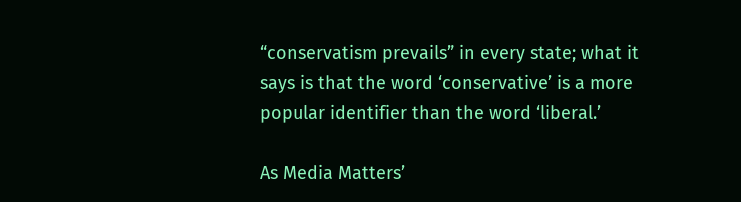“conservatism prevails” in every state; what it says is that the word ‘conservative’ is a more popular identifier than the word ‘liberal.’

As Media Matters’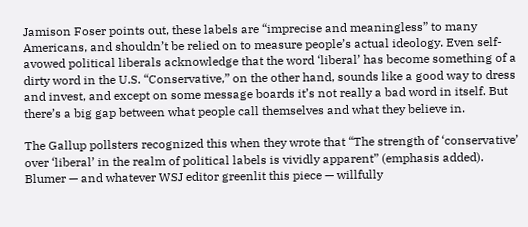Jamison Foser points out, these labels are “imprecise and meaningless” to many Americans, and shouldn’t be relied on to measure people’s actual ideology. Even self-avowed political liberals acknowledge that the word ‘liberal’ has become something of a dirty word in the U.S. “Conservative,” on the other hand, sounds like a good way to dress and invest, and except on some message boards it’s not really a bad word in itself. But there’s a big gap between what people call themselves and what they believe in.

The Gallup pollsters recognized this when they wrote that “The strength of ‘conservative’ over ‘liberal’ in the realm of political labels is vividly apparent” (emphasis added). Blumer — and whatever WSJ editor greenlit this piece — willfully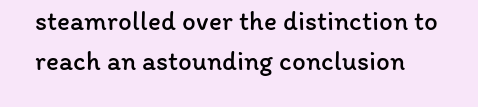steamrolled over the distinction to reach an astounding conclusion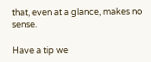that, even at a glance, makes no sense.

Have a tip we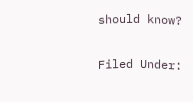should know?

Filed Under: